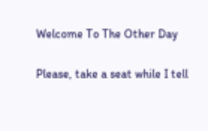Welcome To The Other Day

Please, take a seat while I tell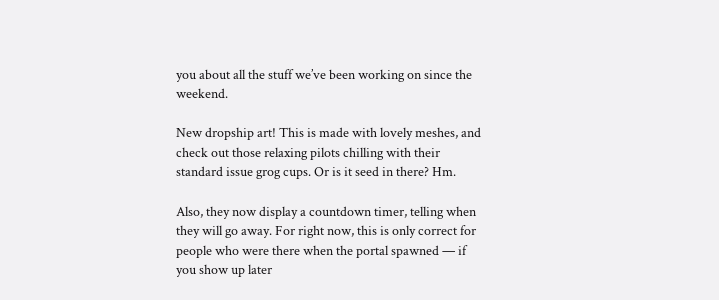you about all the stuff we’ve been working on since the weekend.

New dropship art! This is made with lovely meshes, and check out those relaxing pilots chilling with their standard issue grog cups. Or is it seed in there? Hm.

Also, they now display a countdown timer, telling when they will go away. For right now, this is only correct for people who were there when the portal spawned — if you show up later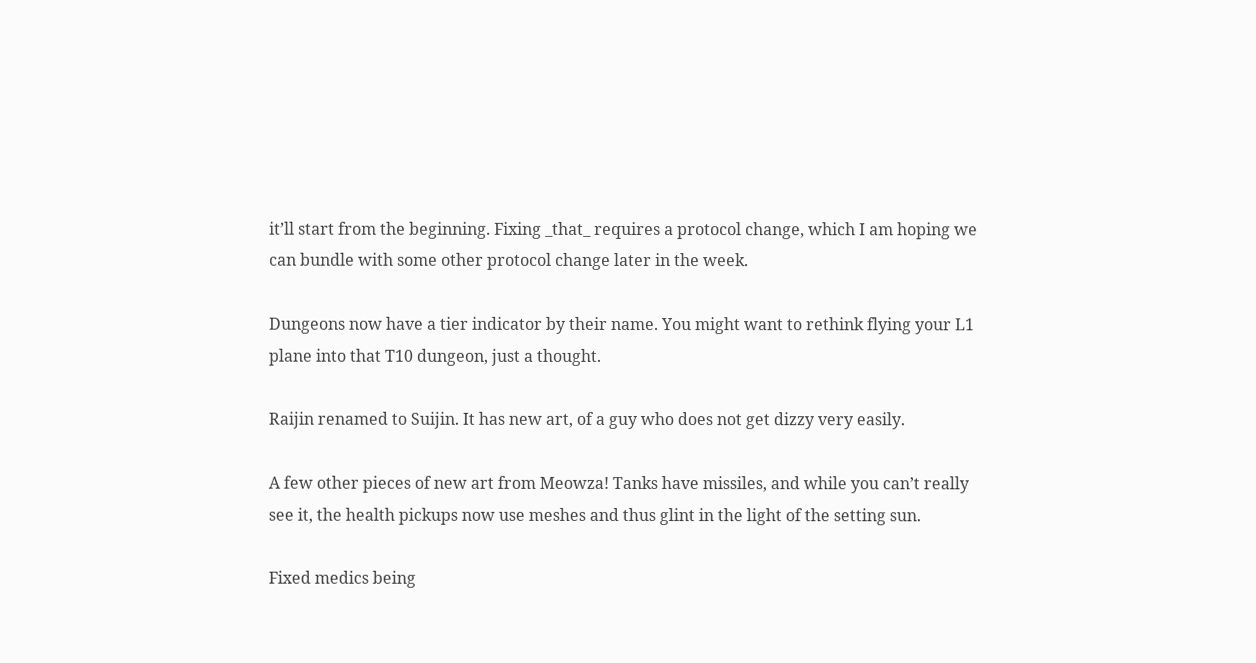it’ll start from the beginning. Fixing _that_ requires a protocol change, which I am hoping we can bundle with some other protocol change later in the week.

Dungeons now have a tier indicator by their name. You might want to rethink flying your L1 plane into that T10 dungeon, just a thought.

Raijin renamed to Suijin. It has new art, of a guy who does not get dizzy very easily.

A few other pieces of new art from Meowza! Tanks have missiles, and while you can’t really see it, the health pickups now use meshes and thus glint in the light of the setting sun.

Fixed medics being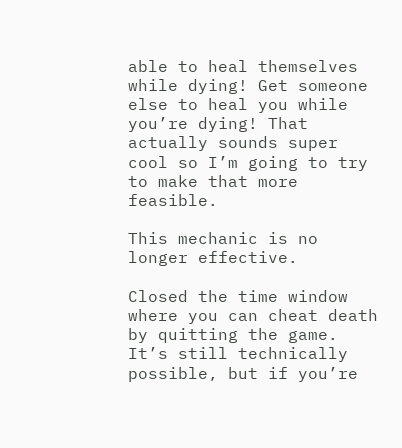able to heal themselves while dying! Get someone else to heal you while you’re dying! That actually sounds super cool so I’m going to try to make that more feasible.

This mechanic is no longer effective.

Closed the time window where you can cheat death by quitting the game. It’s still technically possible, but if you’re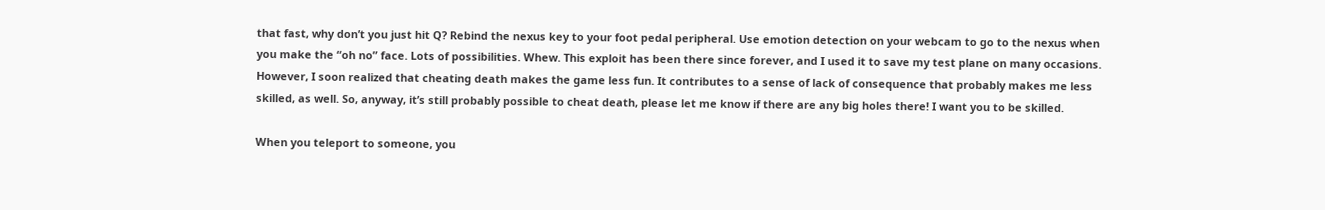that fast, why don’t you just hit Q? Rebind the nexus key to your foot pedal peripheral. Use emotion detection on your webcam to go to the nexus when you make the “oh no” face. Lots of possibilities. Whew. This exploit has been there since forever, and I used it to save my test plane on many occasions. However, I soon realized that cheating death makes the game less fun. It contributes to a sense of lack of consequence that probably makes me less skilled, as well. So, anyway, it’s still probably possible to cheat death, please let me know if there are any big holes there! I want you to be skilled.

When you teleport to someone, you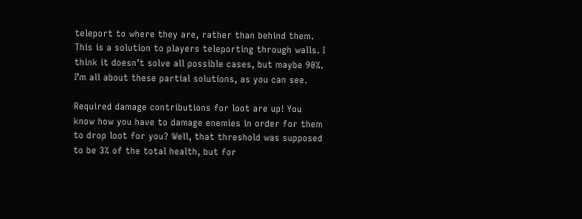teleport to where they are, rather than behind them. This is a solution to players teleporting through walls. I think it doesn’t solve all possible cases, but maybe 90%. I’m all about these partial solutions, as you can see.

Required damage contributions for loot are up! You know how you have to damage enemies in order for them to drop loot for you? Well, that threshold was supposed to be 3% of the total health, but for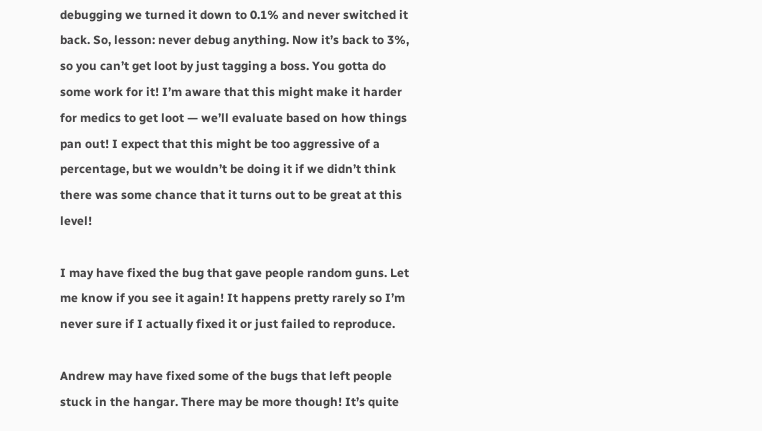debugging we turned it down to 0.1% and never switched it back. So, lesson: never debug anything. Now it’s back to 3%, so you can’t get loot by just tagging a boss. You gotta do some work for it! I’m aware that this might make it harder for medics to get loot — we’ll evaluate based on how things pan out! I expect that this might be too aggressive of a percentage, but we wouldn’t be doing it if we didn’t think there was some chance that it turns out to be great at this level!

I may have fixed the bug that gave people random guns. Let me know if you see it again! It happens pretty rarely so I’m never sure if I actually fixed it or just failed to reproduce.

Andrew may have fixed some of the bugs that left people stuck in the hangar. There may be more though! It’s quite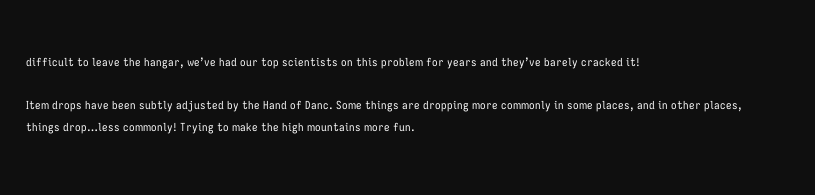difficult to leave the hangar, we’ve had our top scientists on this problem for years and they’ve barely cracked it!

Item drops have been subtly adjusted by the Hand of Danc. Some things are dropping more commonly in some places, and in other places, things drop…less commonly! Trying to make the high mountains more fun.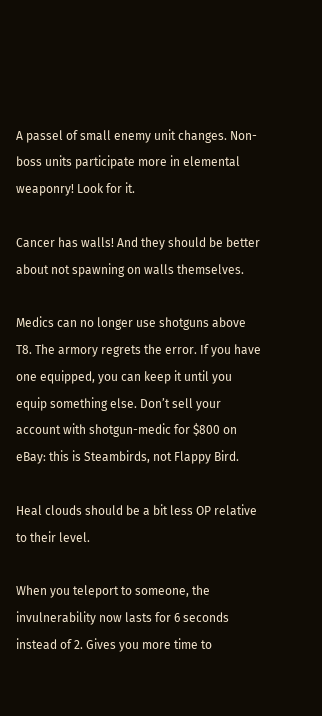A passel of small enemy unit changes. Non-boss units participate more in elemental weaponry! Look for it.

Cancer has walls! And they should be better about not spawning on walls themselves.

Medics can no longer use shotguns above T8. The armory regrets the error. If you have one equipped, you can keep it until you equip something else. Don’t sell your account with shotgun-medic for $800 on eBay: this is Steambirds, not Flappy Bird.

Heal clouds should be a bit less OP relative to their level.

When you teleport to someone, the invulnerability now lasts for 6 seconds instead of 2. Gives you more time to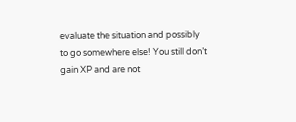evaluate the situation and possibly to go somewhere else! You still don’t gain XP and are not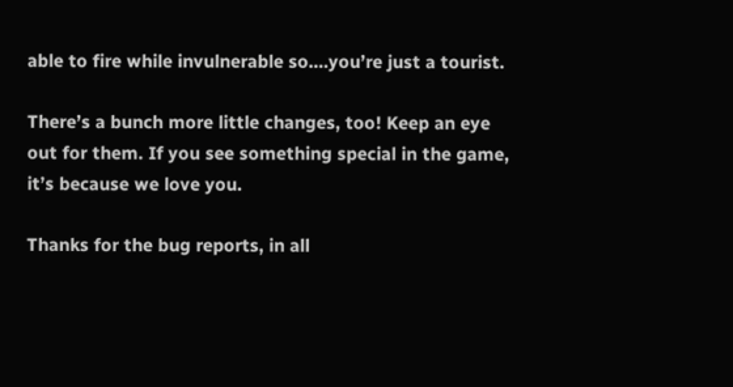able to fire while invulnerable so….you’re just a tourist.

There’s a bunch more little changes, too! Keep an eye out for them. If you see something special in the game, it’s because we love you.

Thanks for the bug reports, in all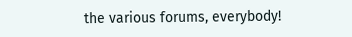the various forums, everybody!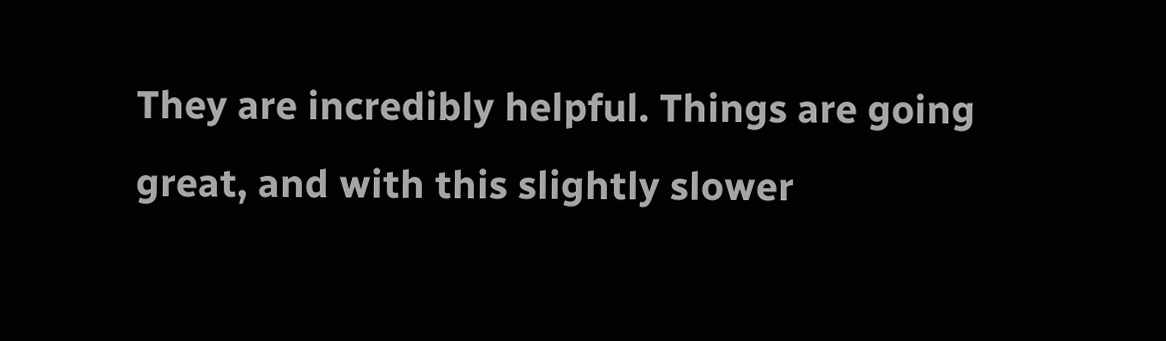They are incredibly helpful. Things are going great, and with this slightly slower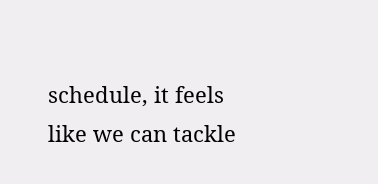schedule, it feels like we can tackle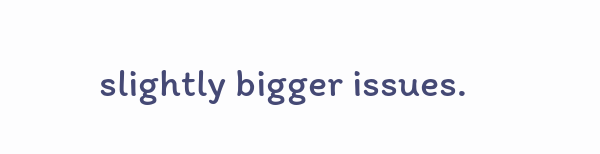slightly bigger issues.